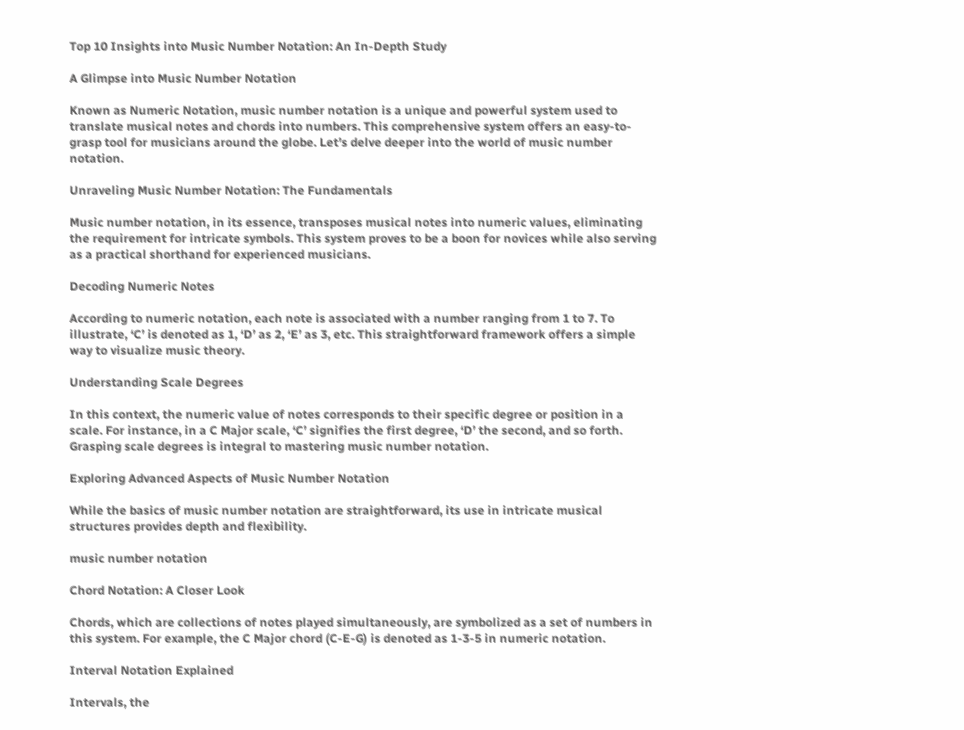Top 10 Insights into Music Number Notation: An In-Depth Study

A Glimpse into Music Number Notation

Known as Numeric Notation, music number notation is a unique and powerful system used to translate musical notes and chords into numbers. This comprehensive system offers an easy-to-grasp tool for musicians around the globe. Let’s delve deeper into the world of music number notation.

Unraveling Music Number Notation: The Fundamentals

Music number notation, in its essence, transposes musical notes into numeric values, eliminating the requirement for intricate symbols. This system proves to be a boon for novices while also serving as a practical shorthand for experienced musicians.

Decoding Numeric Notes

According to numeric notation, each note is associated with a number ranging from 1 to 7. To illustrate, ‘C’ is denoted as 1, ‘D’ as 2, ‘E’ as 3, etc. This straightforward framework offers a simple way to visualize music theory.

Understanding Scale Degrees

In this context, the numeric value of notes corresponds to their specific degree or position in a scale. For instance, in a C Major scale, ‘C’ signifies the first degree, ‘D’ the second, and so forth. Grasping scale degrees is integral to mastering music number notation.

Exploring Advanced Aspects of Music Number Notation

While the basics of music number notation are straightforward, its use in intricate musical structures provides depth and flexibility.

music number notation

Chord Notation: A Closer Look

Chords, which are collections of notes played simultaneously, are symbolized as a set of numbers in this system. For example, the C Major chord (C-E-G) is denoted as 1-3-5 in numeric notation.

Interval Notation Explained

Intervals, the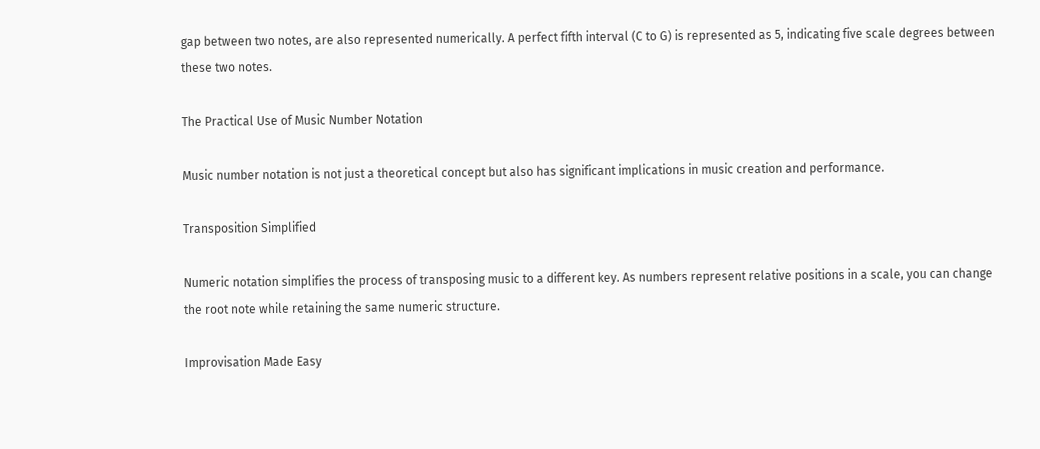gap between two notes, are also represented numerically. A perfect fifth interval (C to G) is represented as 5, indicating five scale degrees between these two notes.

The Practical Use of Music Number Notation

Music number notation is not just a theoretical concept but also has significant implications in music creation and performance.

Transposition Simplified

Numeric notation simplifies the process of transposing music to a different key. As numbers represent relative positions in a scale, you can change the root note while retaining the same numeric structure.

Improvisation Made Easy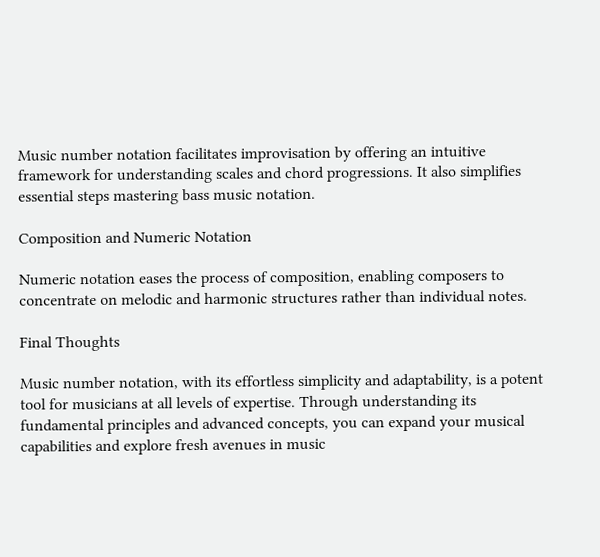Music number notation facilitates improvisation by offering an intuitive framework for understanding scales and chord progressions. It also simplifies essential steps mastering bass music notation.

Composition and Numeric Notation

Numeric notation eases the process of composition, enabling composers to concentrate on melodic and harmonic structures rather than individual notes.

Final Thoughts

Music number notation, with its effortless simplicity and adaptability, is a potent tool for musicians at all levels of expertise. Through understanding its fundamental principles and advanced concepts, you can expand your musical capabilities and explore fresh avenues in music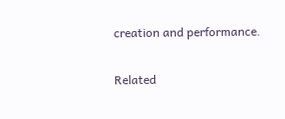creation and performance.

Related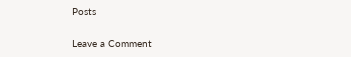Posts

Leave a Comment